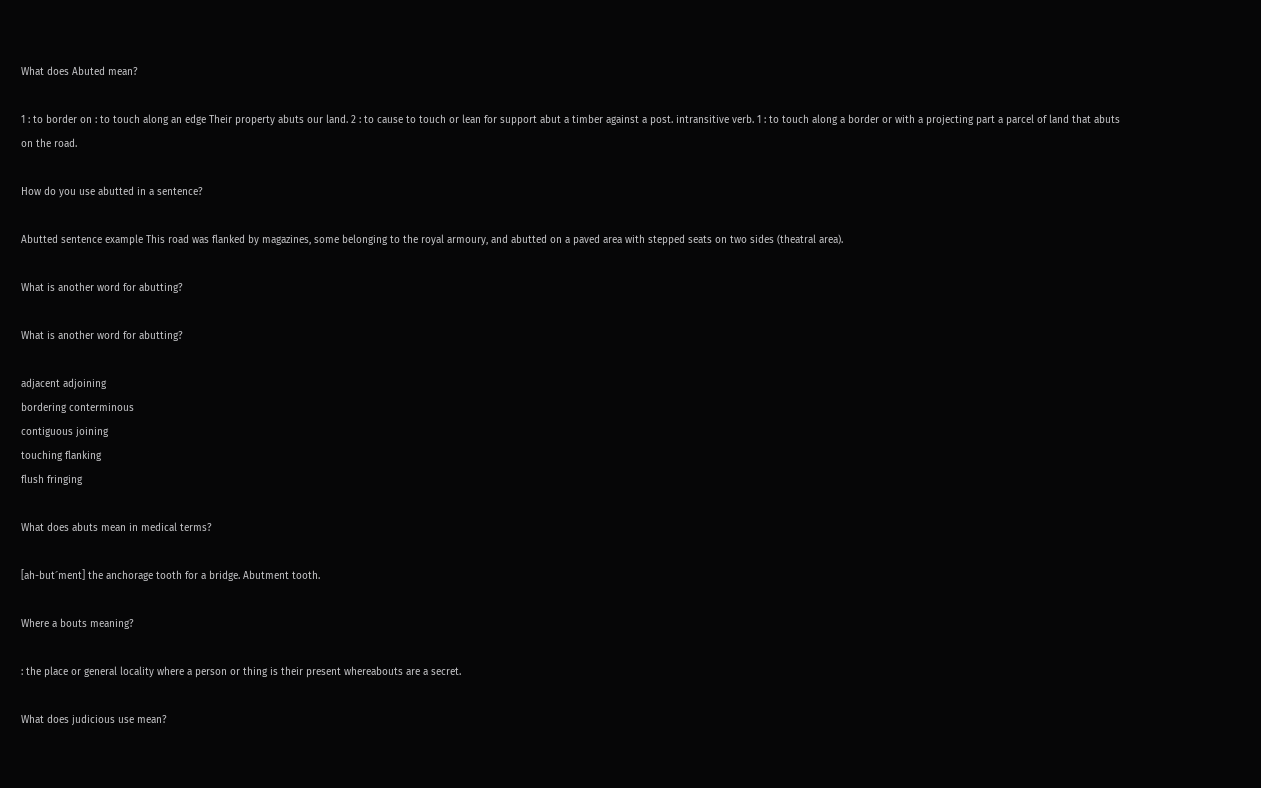What does Abuted mean?

1 : to border on : to touch along an edge Their property abuts our land. 2 : to cause to touch or lean for support abut a timber against a post. intransitive verb. 1 : to touch along a border or with a projecting part a parcel of land that abuts on the road.

How do you use abutted in a sentence?

Abutted sentence example This road was flanked by magazines, some belonging to the royal armoury, and abutted on a paved area with stepped seats on two sides (theatral area).

What is another word for abutting?

What is another word for abutting?

adjacent adjoining
bordering conterminous
contiguous joining
touching flanking
flush fringing

What does abuts mean in medical terms?

[ah-but´ment] the anchorage tooth for a bridge. Abutment tooth.

Where a bouts meaning?

: the place or general locality where a person or thing is their present whereabouts are a secret.

What does judicious use mean?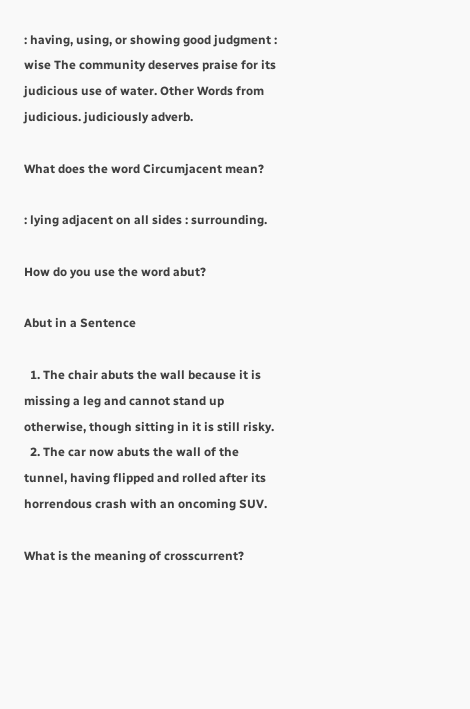: having, using, or showing good judgment : wise The community deserves praise for its judicious use of water. Other Words from judicious. judiciously adverb.

What does the word Circumjacent mean?

: lying adjacent on all sides : surrounding.

How do you use the word abut?

Abut in a Sentence

  1. The chair abuts the wall because it is missing a leg and cannot stand up otherwise, though sitting in it is still risky.
  2. The car now abuts the wall of the tunnel, having flipped and rolled after its horrendous crash with an oncoming SUV.

What is the meaning of crosscurrent?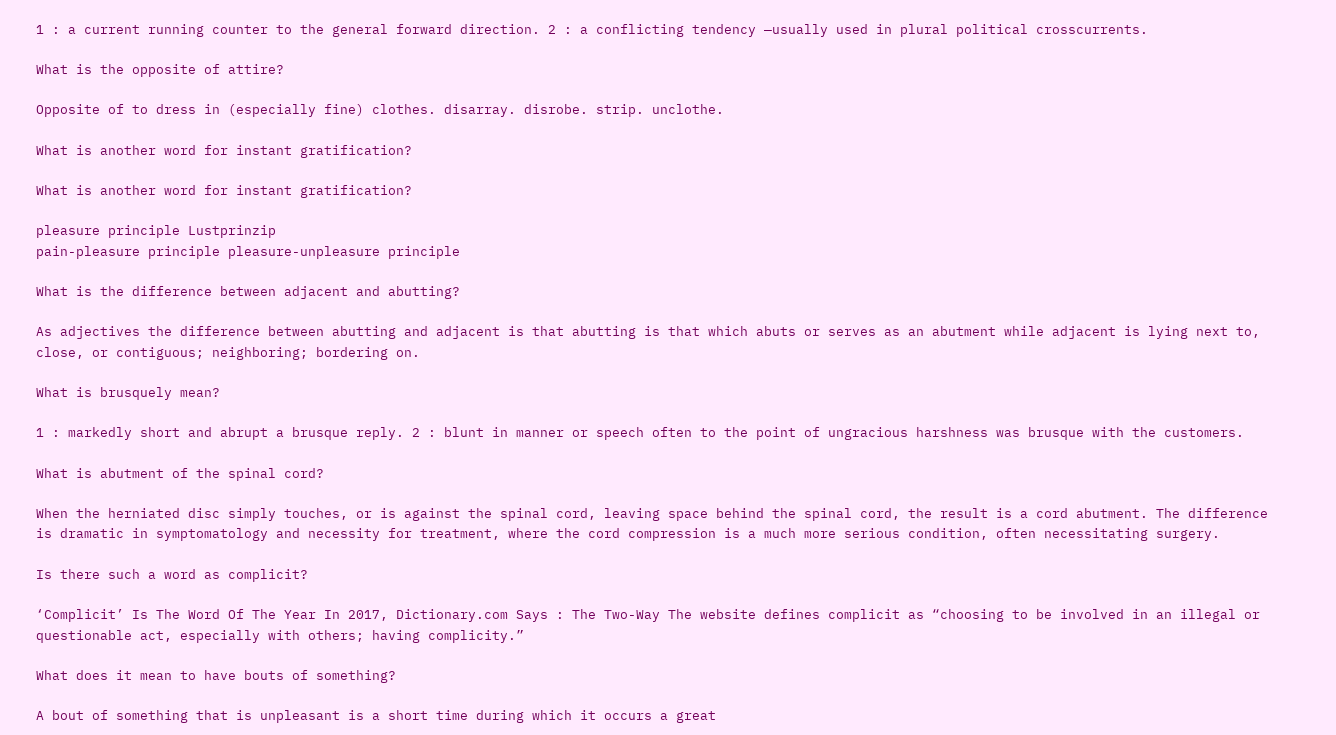1 : a current running counter to the general forward direction. 2 : a conflicting tendency —usually used in plural political crosscurrents.

What is the opposite of attire?

Opposite of to dress in (especially fine) clothes. disarray. disrobe. strip. unclothe.

What is another word for instant gratification?

What is another word for instant gratification?

pleasure principle Lustprinzip
pain-pleasure principle pleasure-unpleasure principle

What is the difference between adjacent and abutting?

As adjectives the difference between abutting and adjacent is that abutting is that which abuts or serves as an abutment while adjacent is lying next to, close, or contiguous; neighboring; bordering on.

What is brusquely mean?

1 : markedly short and abrupt a brusque reply. 2 : blunt in manner or speech often to the point of ungracious harshness was brusque with the customers.

What is abutment of the spinal cord?

When the herniated disc simply touches, or is against the spinal cord, leaving space behind the spinal cord, the result is a cord abutment. The difference is dramatic in symptomatology and necessity for treatment, where the cord compression is a much more serious condition, often necessitating surgery.

Is there such a word as complicit?

‘Complicit’ Is The Word Of The Year In 2017, Dictionary.com Says : The Two-Way The website defines complicit as “choosing to be involved in an illegal or questionable act, especially with others; having complicity.”

What does it mean to have bouts of something?

A bout of something that is unpleasant is a short time during which it occurs a great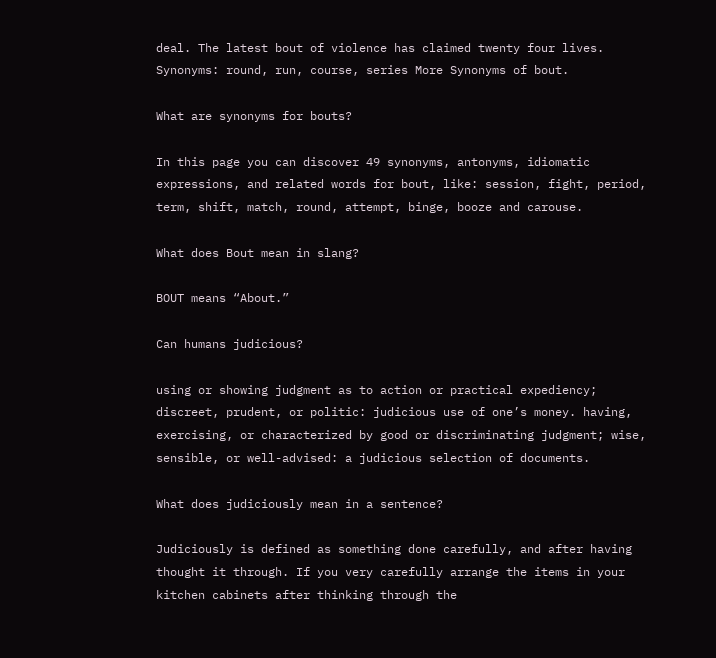deal. The latest bout of violence has claimed twenty four lives. Synonyms: round, run, course, series More Synonyms of bout.

What are synonyms for bouts?

In this page you can discover 49 synonyms, antonyms, idiomatic expressions, and related words for bout, like: session, fight, period, term, shift, match, round, attempt, binge, booze and carouse.

What does Bout mean in slang?

BOUT means “About.”

Can humans judicious?

using or showing judgment as to action or practical expediency; discreet, prudent, or politic: judicious use of one’s money. having, exercising, or characterized by good or discriminating judgment; wise, sensible, or well-advised: a judicious selection of documents.

What does judiciously mean in a sentence?

Judiciously is defined as something done carefully, and after having thought it through. If you very carefully arrange the items in your kitchen cabinets after thinking through the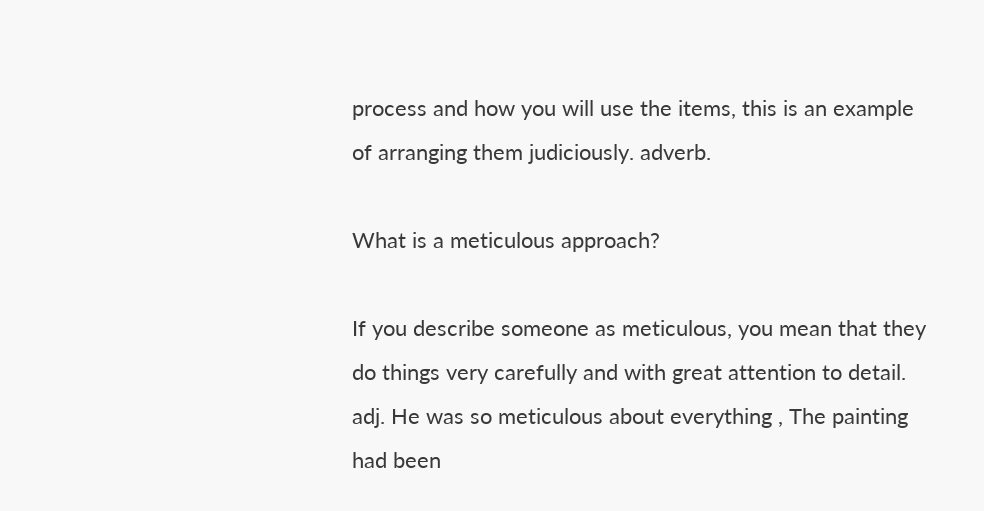process and how you will use the items, this is an example of arranging them judiciously. adverb.

What is a meticulous approach?

If you describe someone as meticulous, you mean that they do things very carefully and with great attention to detail. adj. He was so meticulous about everything , The painting had been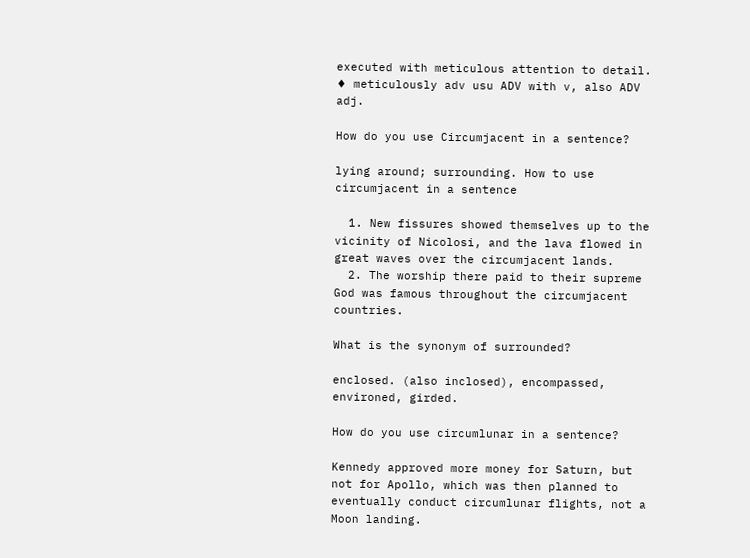executed with meticulous attention to detail. ♦ meticulously adv usu ADV with v, also ADV adj.

How do you use Circumjacent in a sentence?

lying around; surrounding. How to use circumjacent in a sentence

  1. New fissures showed themselves up to the vicinity of Nicolosi, and the lava flowed in great waves over the circumjacent lands.
  2. The worship there paid to their supreme God was famous throughout the circumjacent countries.

What is the synonym of surrounded?

enclosed. (also inclosed), encompassed, environed, girded.

How do you use circumlunar in a sentence?

Kennedy approved more money for Saturn, but not for Apollo, which was then planned to eventually conduct circumlunar flights, not a Moon landing.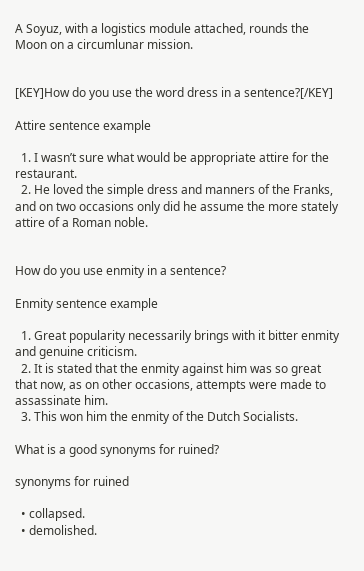A Soyuz, with a logistics module attached, rounds the Moon on a circumlunar mission.


[KEY]How do you use the word dress in a sentence?[/KEY]

Attire sentence example

  1. I wasn’t sure what would be appropriate attire for the restaurant.
  2. He loved the simple dress and manners of the Franks, and on two occasions only did he assume the more stately attire of a Roman noble.


How do you use enmity in a sentence?

Enmity sentence example

  1. Great popularity necessarily brings with it bitter enmity and genuine criticism.
  2. It is stated that the enmity against him was so great that now, as on other occasions, attempts were made to assassinate him.
  3. This won him the enmity of the Dutch Socialists.

What is a good synonyms for ruined?

synonyms for ruined

  • collapsed.
  • demolished.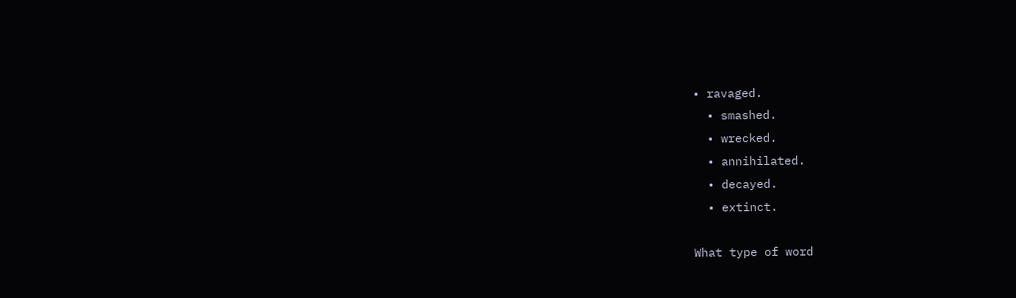• ravaged.
  • smashed.
  • wrecked.
  • annihilated.
  • decayed.
  • extinct.

What type of word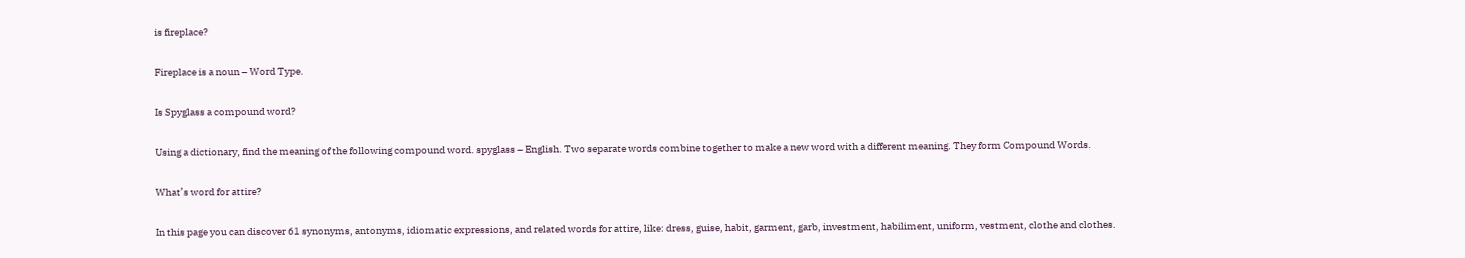is fireplace?

Fireplace is a noun – Word Type.

Is Spyglass a compound word?

Using a dictionary, find the meaning of the following compound word. spyglass – English. Two separate words combine together to make a new word with a different meaning. They form Compound Words.

What’s word for attire?

In this page you can discover 61 synonyms, antonyms, idiomatic expressions, and related words for attire, like: dress, guise, habit, garment, garb, investment, habiliment, uniform, vestment, clothe and clothes.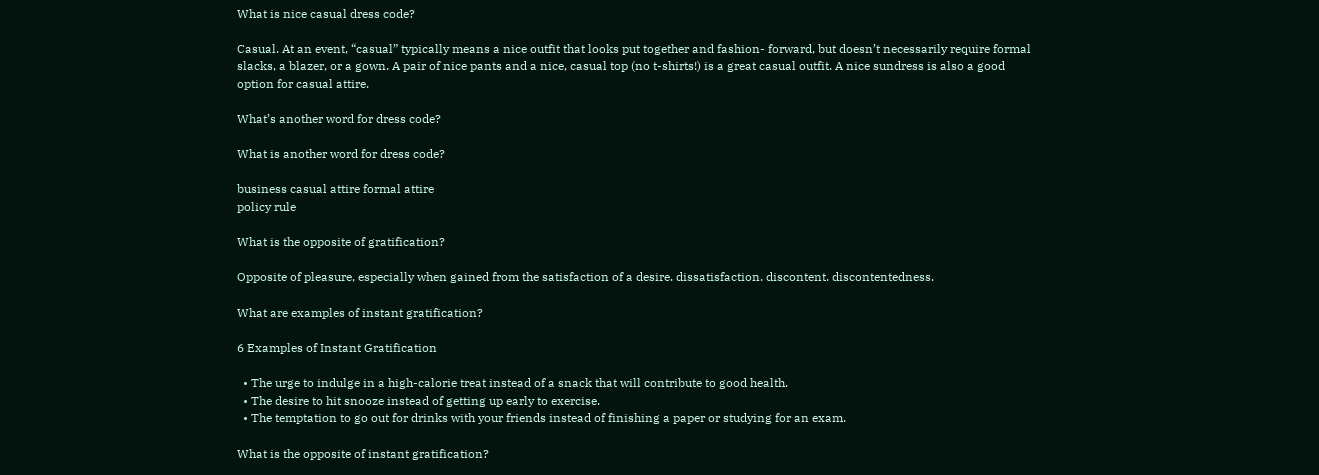What is nice casual dress code?

Casual. At an event, “casual” typically means a nice outfit that looks put together and fashion- forward, but doesn’t necessarily require formal slacks, a blazer, or a gown. A pair of nice pants and a nice, casual top (no t-shirts!) is a great casual outfit. A nice sundress is also a good option for casual attire.

What’s another word for dress code?

What is another word for dress code?

business casual attire formal attire
policy rule

What is the opposite of gratification?

Opposite of pleasure, especially when gained from the satisfaction of a desire. dissatisfaction. discontent. discontentedness.

What are examples of instant gratification?

6 Examples of Instant Gratification

  • The urge to indulge in a high-calorie treat instead of a snack that will contribute to good health.
  • The desire to hit snooze instead of getting up early to exercise.
  • The temptation to go out for drinks with your friends instead of finishing a paper or studying for an exam.

What is the opposite of instant gratification?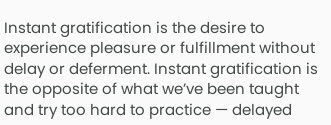Instant gratification is the desire to experience pleasure or fulfillment without delay or deferment. Instant gratification is the opposite of what we’ve been taught and try too hard to practice — delayed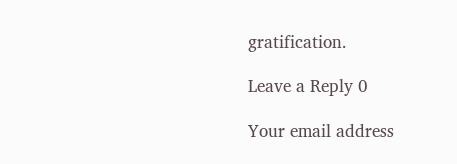gratification.

Leave a Reply 0

Your email address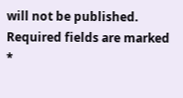will not be published. Required fields are marked *